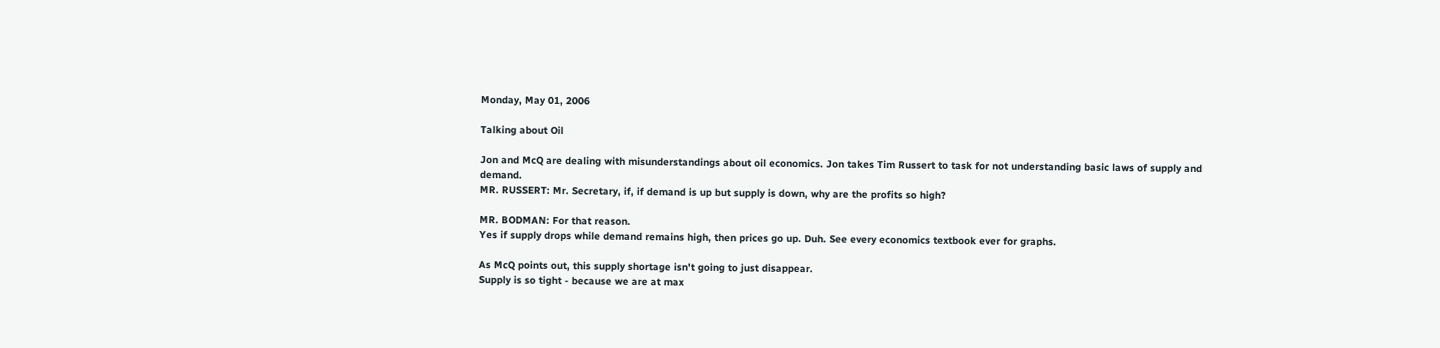Monday, May 01, 2006

Talking about Oil

Jon and McQ are dealing with misunderstandings about oil economics. Jon takes Tim Russert to task for not understanding basic laws of supply and demand.
MR. RUSSERT: Mr. Secretary, if, if demand is up but supply is down, why are the profits so high?

MR. BODMAN: For that reason.
Yes if supply drops while demand remains high, then prices go up. Duh. See every economics textbook ever for graphs.

As McQ points out, this supply shortage isn't going to just disappear.
Supply is so tight - because we are at max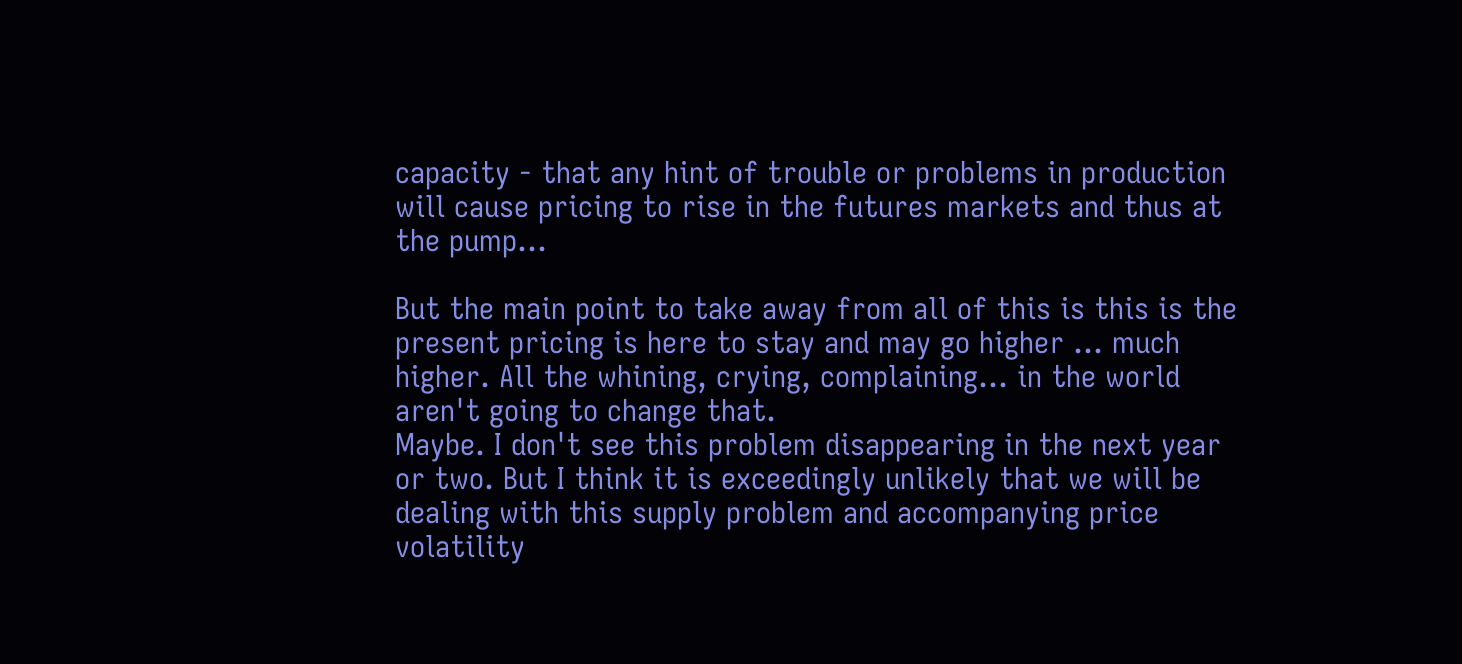capacity - that any hint of trouble or problems in production will cause pricing to rise in the futures markets and thus at the pump...

But the main point to take away from all of this is this is the present pricing is here to stay and may go higher ... much higher. All the whining, crying, complaining... in the world aren't going to change that.
Maybe. I don't see this problem disappearing in the next year or two. But I think it is exceedingly unlikely that we will be dealing with this supply problem and accompanying price volatility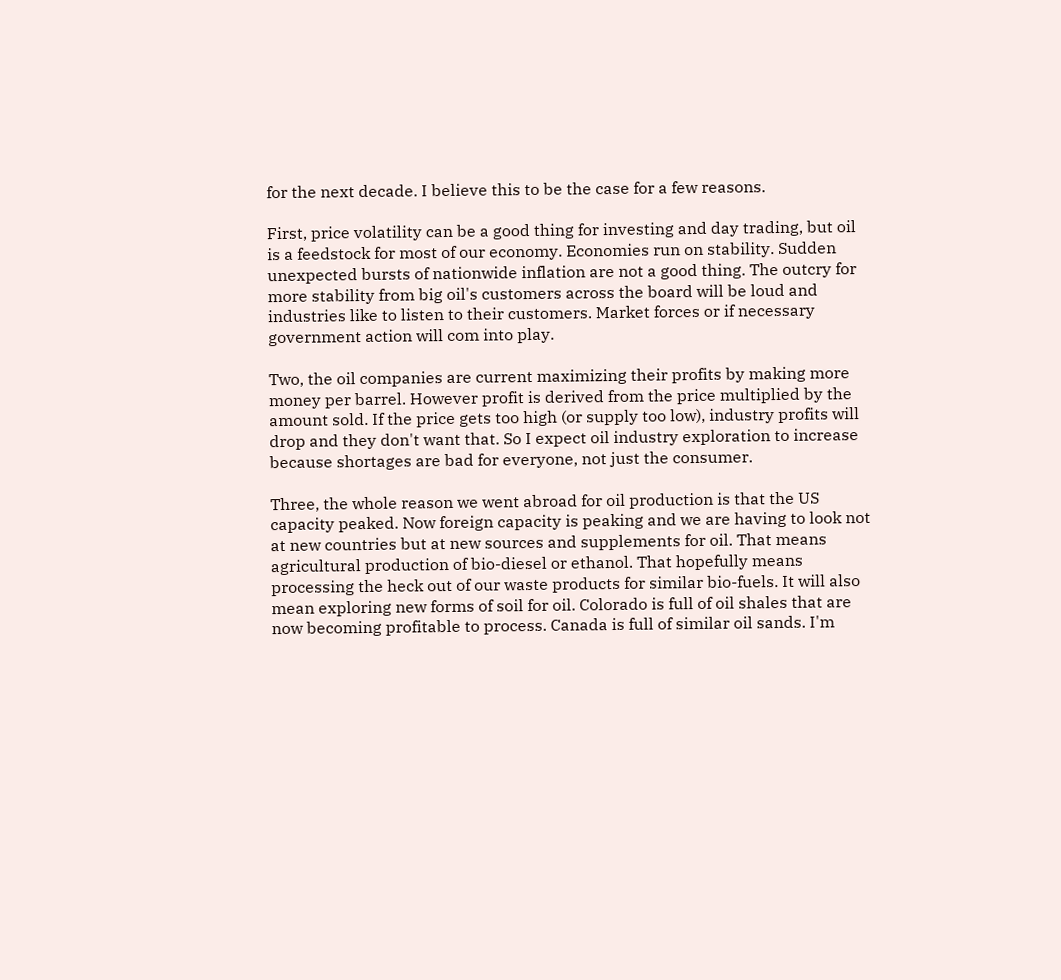for the next decade. I believe this to be the case for a few reasons.

First, price volatility can be a good thing for investing and day trading, but oil is a feedstock for most of our economy. Economies run on stability. Sudden unexpected bursts of nationwide inflation are not a good thing. The outcry for more stability from big oil's customers across the board will be loud and industries like to listen to their customers. Market forces or if necessary government action will com into play.

Two, the oil companies are current maximizing their profits by making more money per barrel. However profit is derived from the price multiplied by the amount sold. If the price gets too high (or supply too low), industry profits will drop and they don't want that. So I expect oil industry exploration to increase because shortages are bad for everyone, not just the consumer.

Three, the whole reason we went abroad for oil production is that the US capacity peaked. Now foreign capacity is peaking and we are having to look not at new countries but at new sources and supplements for oil. That means agricultural production of bio-diesel or ethanol. That hopefully means processing the heck out of our waste products for similar bio-fuels. It will also mean exploring new forms of soil for oil. Colorado is full of oil shales that are now becoming profitable to process. Canada is full of similar oil sands. I'm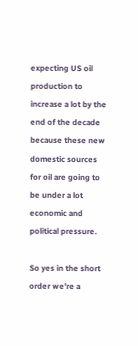expecting US oil production to increase a lot by the end of the decade because these new domestic sources for oil are going to be under a lot economic and political pressure.

So yes in the short order we're a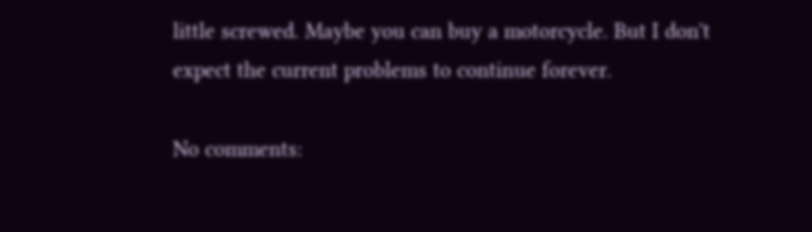little screwed. Maybe you can buy a motorcycle. But I don't expect the current problems to continue forever.

No comments: